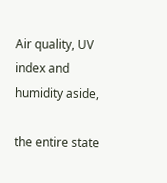Air quality, UV index and humidity aside,

the entire state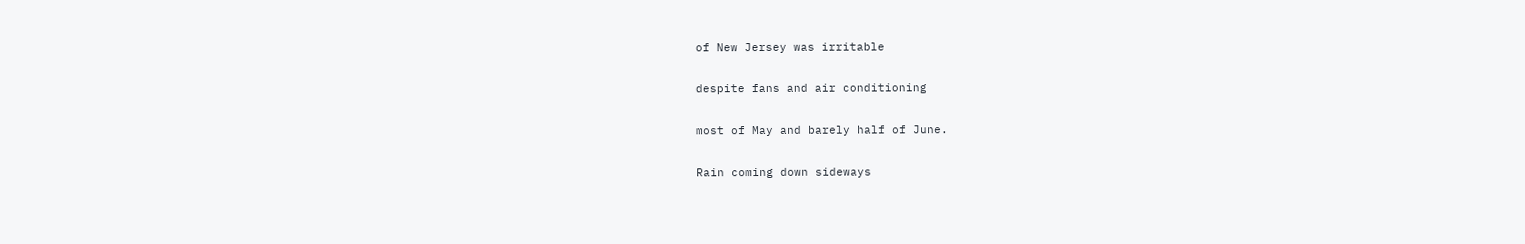of New Jersey was irritable

despite fans and air conditioning

most of May and barely half of June.

Rain coming down sideways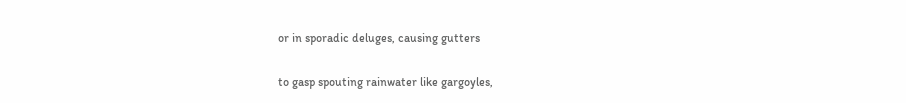or in sporadic deluges, causing gutters

to gasp spouting rainwater like gargoyles,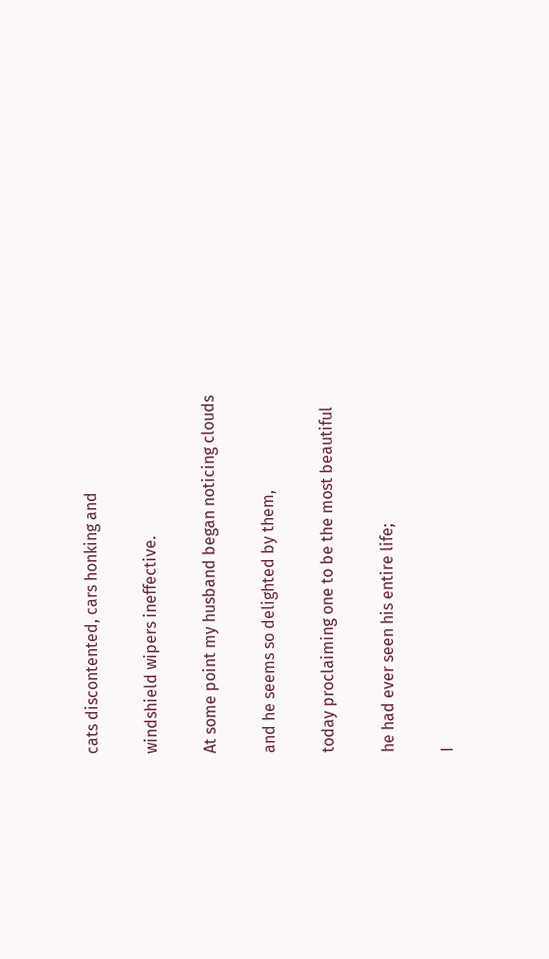cats discontented, cars honking and

windshield wipers ineffective.

At some point my husband began noticing clouds

and he seems so delighted by them,

today proclaiming one to be the most beautiful

he had ever seen his entire life;

I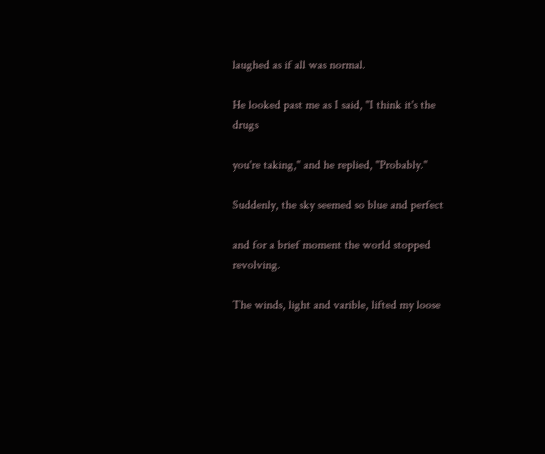laughed as if all was normal.

He looked past me as I said, "I think it's the drugs

you're taking," and he replied, "Probably."

Suddenly, the sky seemed so blue and perfect

and for a brief moment the world stopped revolving.

The winds, light and varible, lifted my loose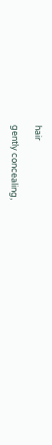hair

gently concealing,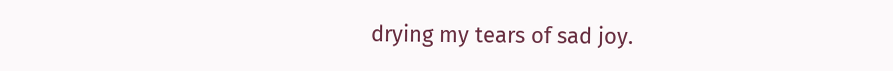drying my tears of sad joy.